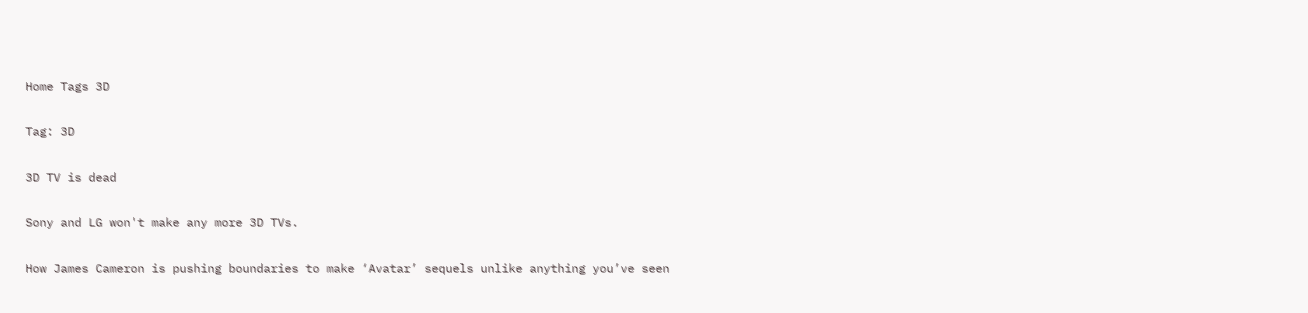Home Tags 3D

Tag: 3D

3D TV is dead

Sony and LG won't make any more 3D TVs.

How James Cameron is pushing boundaries to make ‘Avatar’ sequels unlike anything you’ve seen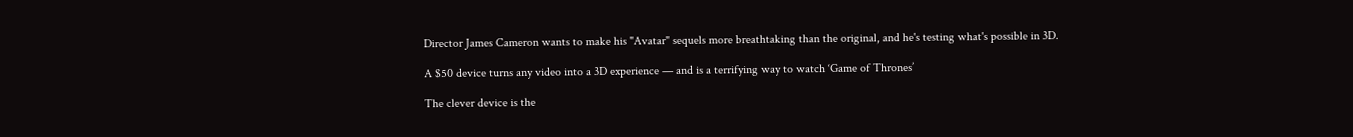Director James Cameron wants to make his "Avatar" sequels more breathtaking than the original, and he's testing what's possible in 3D.

A $50 device turns any video into a 3D experience — and is a terrifying way to watch ‘Game of Thrones’

The clever device is the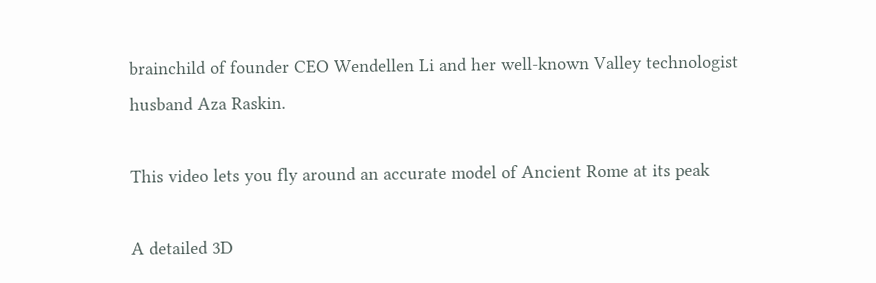brainchild of founder CEO Wendellen Li and her well-known Valley technologist husband Aza Raskin.

This video lets you fly around an accurate model of Ancient Rome at its peak

A detailed 3D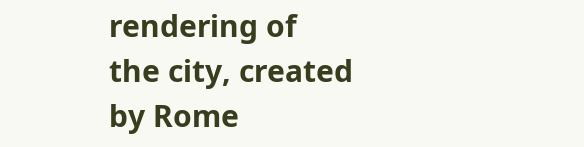rendering of the city, created by Rome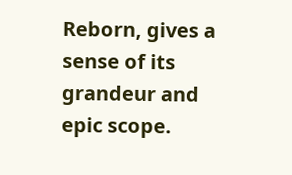Reborn, gives a sense of its grandeur and epic scope.